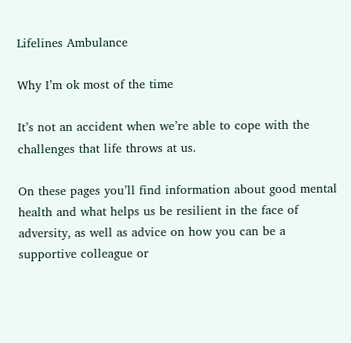Lifelines Ambulance

Why I’m ok most of the time

It’s not an accident when we’re able to cope with the challenges that life throws at us.

On these pages you’ll find information about good mental health and what helps us be resilient in the face of adversity, as well as advice on how you can be a supportive colleague or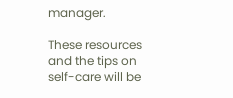manager.

These resources and the tips on self-care will be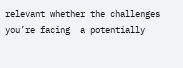relevant whether the challenges you’re facing  a potentially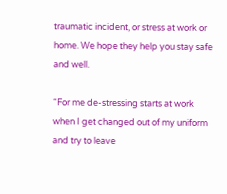traumatic incident, or stress at work or home. We hope they help you stay safe and well.

“For me de-stressing starts at work when I get changed out of my uniform and try to leave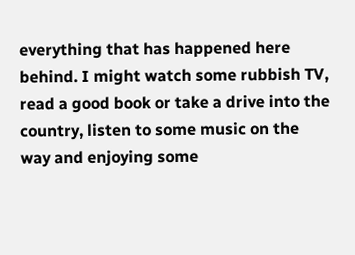everything that has happened here behind. I might watch some rubbish TV, read a good book or take a drive into the country, listen to some music on the way and enjoying some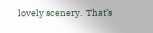lovely scenery.  That’s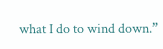what I do to wind down.”